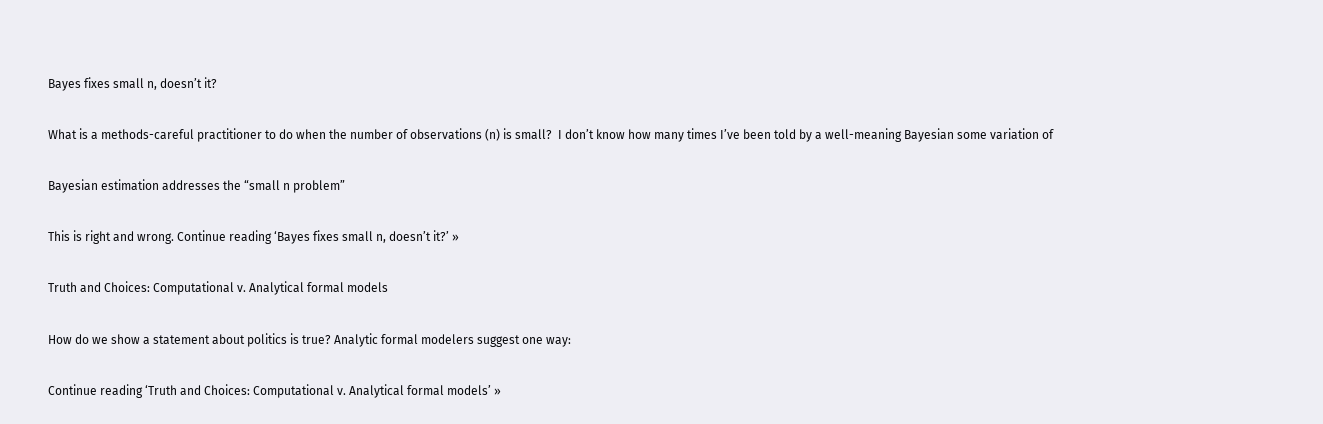Bayes fixes small n, doesn’t it?

What is a methods-careful practitioner to do when the number of observations (n) is small?  I don’t know how many times I’ve been told by a well-meaning Bayesian some variation of

Bayesian estimation addresses the “small n problem”

This is right and wrong. Continue reading ‘Bayes fixes small n, doesn’t it?’ »

Truth and Choices: Computational v. Analytical formal models

How do we show a statement about politics is true? Analytic formal modelers suggest one way:

Continue reading ‘Truth and Choices: Computational v. Analytical formal models’ »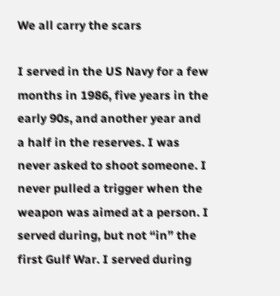We all carry the scars

I served in the US Navy for a few months in 1986, five years in the early 90s, and another year and a half in the reserves. I was never asked to shoot someone. I never pulled a trigger when the weapon was aimed at a person. I served during, but not “in” the first Gulf War. I served during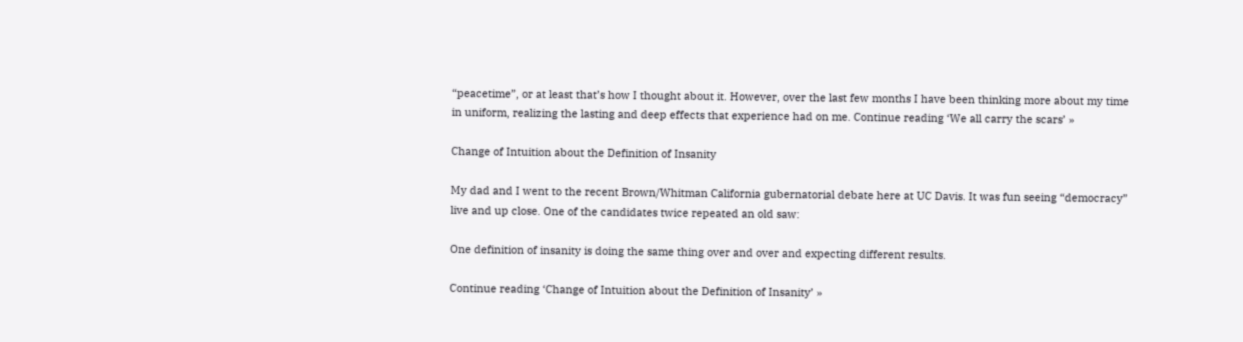“peacetime”, or at least that’s how I thought about it. However, over the last few months I have been thinking more about my time in uniform, realizing the lasting and deep effects that experience had on me. Continue reading ‘We all carry the scars’ »

Change of Intuition about the Definition of Insanity

My dad and I went to the recent Brown/Whitman California gubernatorial debate here at UC Davis. It was fun seeing “democracy” live and up close. One of the candidates twice repeated an old saw:

One definition of insanity is doing the same thing over and over and expecting different results.

Continue reading ‘Change of Intuition about the Definition of Insanity’ »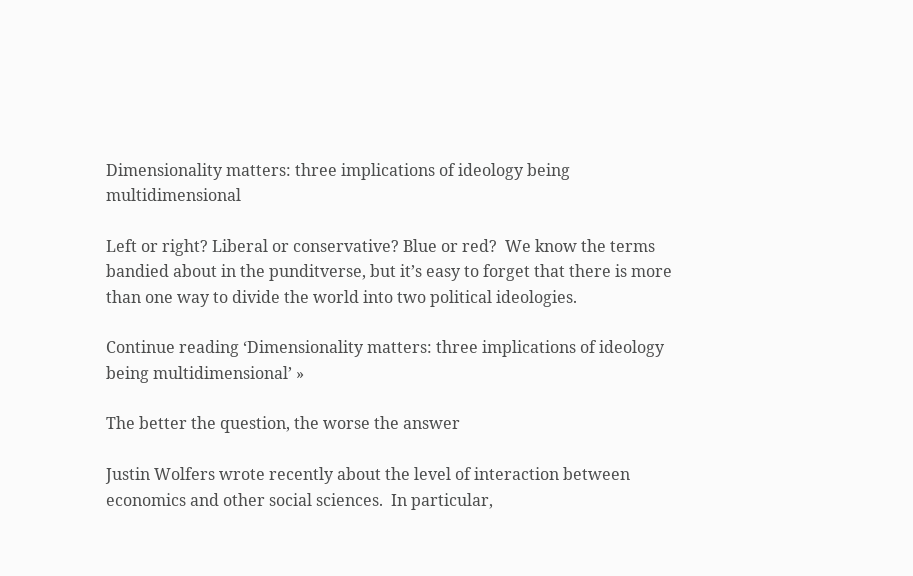Dimensionality matters: three implications of ideology being multidimensional

Left or right? Liberal or conservative? Blue or red?  We know the terms bandied about in the punditverse, but it’s easy to forget that there is more than one way to divide the world into two political ideologies.

Continue reading ‘Dimensionality matters: three implications of ideology being multidimensional’ »

The better the question, the worse the answer

Justin Wolfers wrote recently about the level of interaction between economics and other social sciences.  In particular,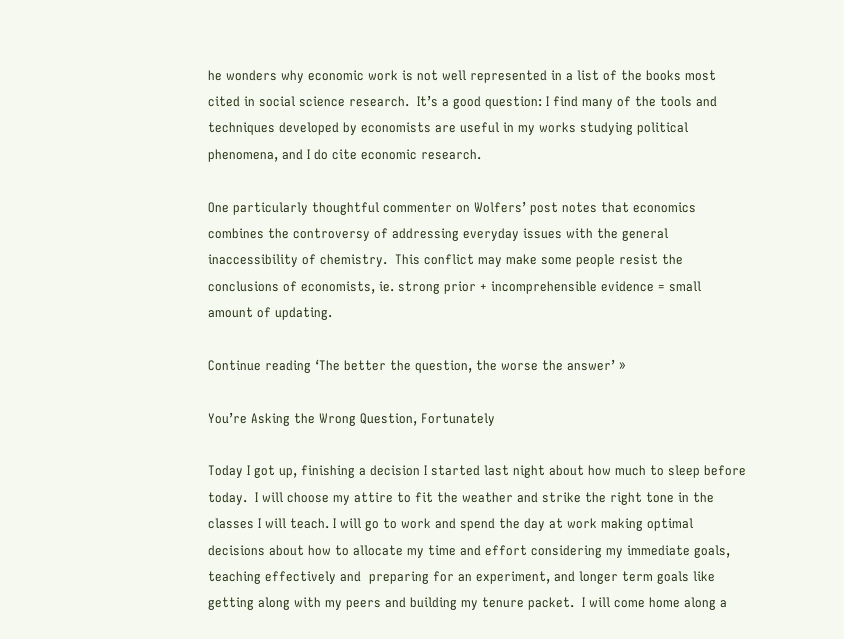he wonders why economic work is not well represented in a list of the books most cited in social science research.  It’s a good question: I find many of the tools and techniques developed by economists are useful in my works studying political phenomena, and I do cite economic research.

One particularly thoughtful commenter on Wolfers’ post notes that economics combines the controversy of addressing everyday issues with the general inaccessibility of chemistry.  This conflict may make some people resist the conclusions of economists, ie. strong prior + incomprehensible evidence = small amount of updating.

Continue reading ‘The better the question, the worse the answer’ »

You’re Asking the Wrong Question, Fortunately

Today I got up, finishing a decision I started last night about how much to sleep before today.  I will choose my attire to fit the weather and strike the right tone in the classes I will teach. I will go to work and spend the day at work making optimal decisions about how to allocate my time and effort considering my immediate goals, teaching effectively and  preparing for an experiment, and longer term goals like getting along with my peers and building my tenure packet.  I will come home along a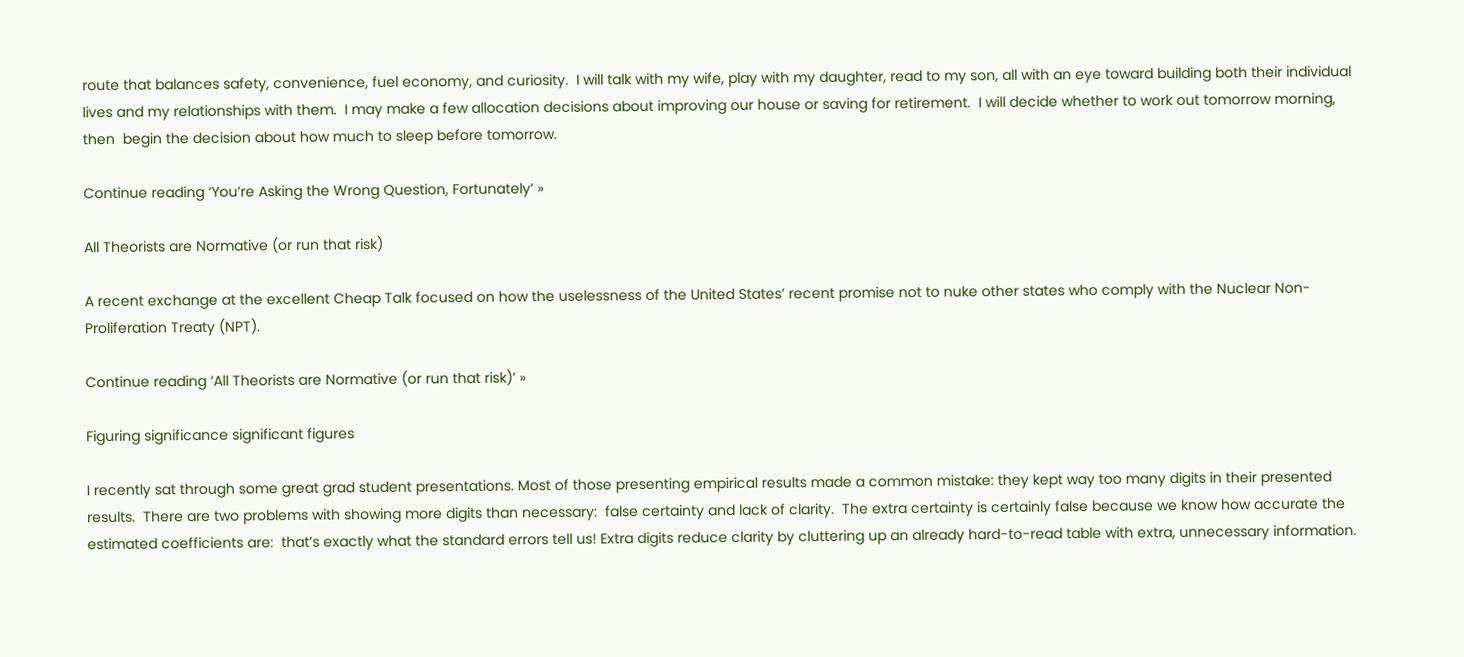route that balances safety, convenience, fuel economy, and curiosity.  I will talk with my wife, play with my daughter, read to my son, all with an eye toward building both their individual lives and my relationships with them.  I may make a few allocation decisions about improving our house or saving for retirement.  I will decide whether to work out tomorrow morning, then  begin the decision about how much to sleep before tomorrow.

Continue reading ‘You’re Asking the Wrong Question, Fortunately’ »

All Theorists are Normative (or run that risk)

A recent exchange at the excellent Cheap Talk focused on how the uselessness of the United States’ recent promise not to nuke other states who comply with the Nuclear Non-Proliferation Treaty (NPT).

Continue reading ‘All Theorists are Normative (or run that risk)’ »

Figuring significance significant figures

I recently sat through some great grad student presentations. Most of those presenting empirical results made a common mistake: they kept way too many digits in their presented results.  There are two problems with showing more digits than necessary:  false certainty and lack of clarity.  The extra certainty is certainly false because we know how accurate the estimated coefficients are:  that’s exactly what the standard errors tell us! Extra digits reduce clarity by cluttering up an already hard-to-read table with extra, unnecessary information.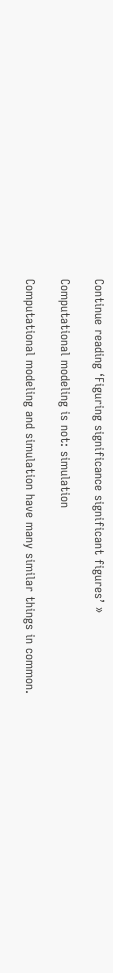Continue reading ‘Figuring significance significant figures’ »

Computational modeling is not: simulation

Computational modeling and simulation have many similar things in common.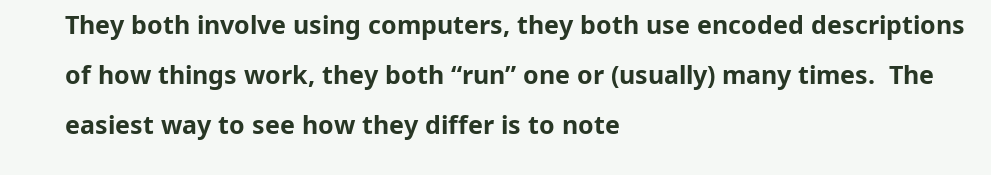They both involve using computers, they both use encoded descriptions of how things work, they both “run” one or (usually) many times.  The easiest way to see how they differ is to note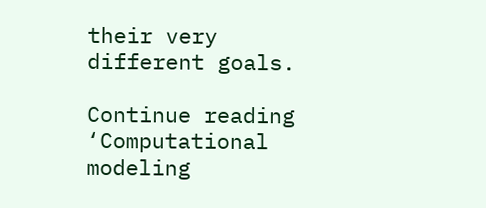their very different goals.

Continue reading ‘Computational modeling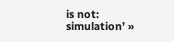is not: simulation’ »